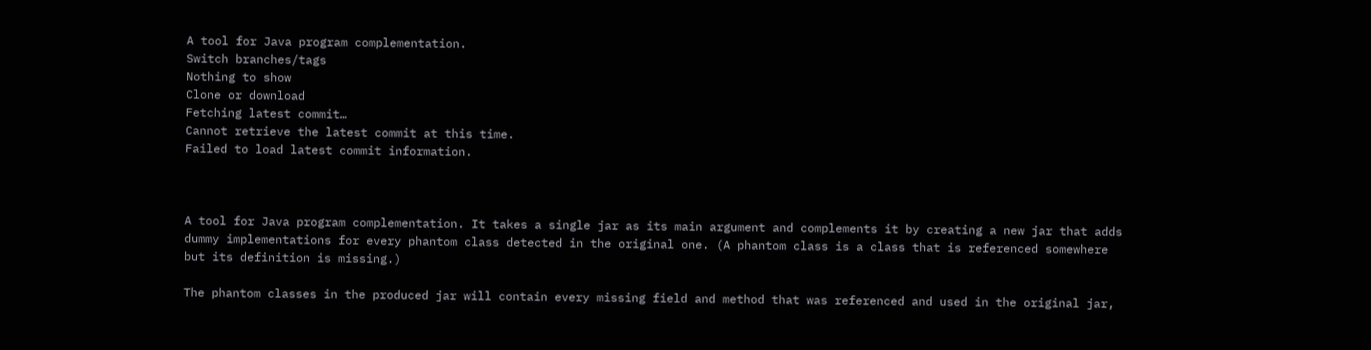A tool for Java program complementation.
Switch branches/tags
Nothing to show
Clone or download
Fetching latest commit…
Cannot retrieve the latest commit at this time.
Failed to load latest commit information.



A tool for Java program complementation. It takes a single jar as its main argument and complements it by creating a new jar that adds dummy implementations for every phantom class detected in the original one. (A phantom class is a class that is referenced somewhere but its definition is missing.)

The phantom classes in the produced jar will contain every missing field and method that was referenced and used in the original jar,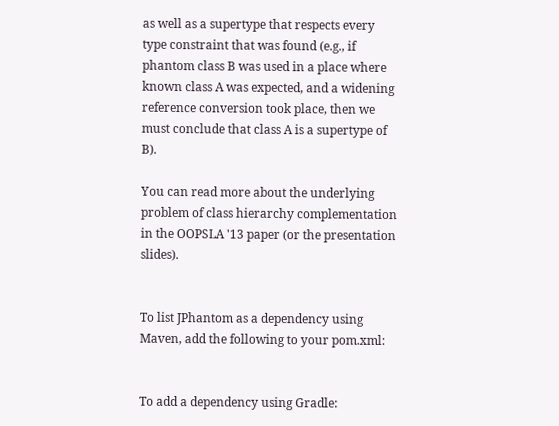as well as a supertype that respects every type constraint that was found (e.g., if phantom class B was used in a place where known class A was expected, and a widening reference conversion took place, then we must conclude that class A is a supertype of B).

You can read more about the underlying problem of class hierarchy complementation in the OOPSLA '13 paper (or the presentation slides).


To list JPhantom as a dependency using Maven, add the following to your pom.xml:


To add a dependency using Gradle: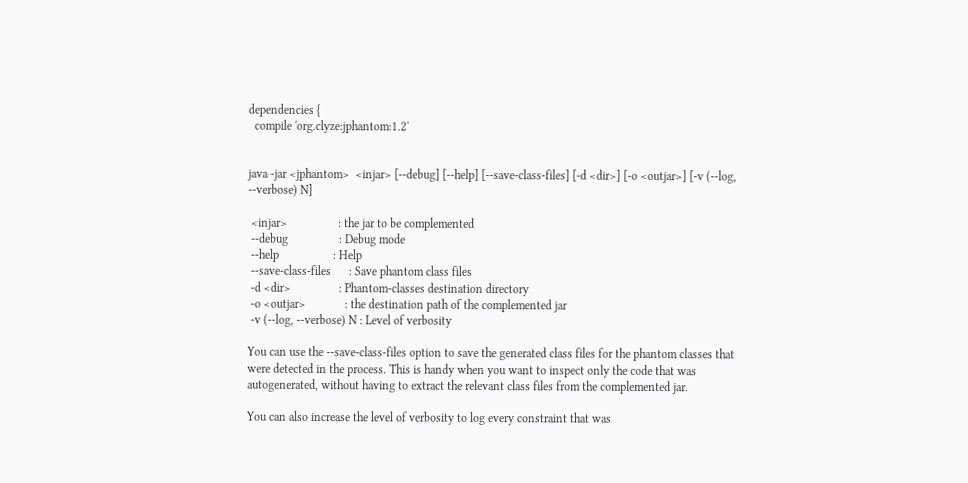dependencies {
  compile 'org.clyze:jphantom:1.2'


java -jar <jphantom>  <injar> [--debug] [--help] [--save-class-files] [-d <dir>] [-o <outjar>] [-v (--log, --verbose) N]

 <injar>                 : the jar to be complemented
 --debug                 : Debug mode
 --help                  : Help
 --save-class-files      : Save phantom class files
 -d <dir>                : Phantom-classes destination directory
 -o <outjar>             : the destination path of the complemented jar
 -v (--log, --verbose) N : Level of verbosity

You can use the --save-class-files option to save the generated class files for the phantom classes that were detected in the process. This is handy when you want to inspect only the code that was autogenerated, without having to extract the relevant class files from the complemented jar.

You can also increase the level of verbosity to log every constraint that was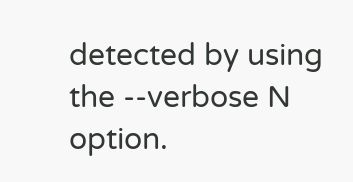detected by using the --verbose N option.